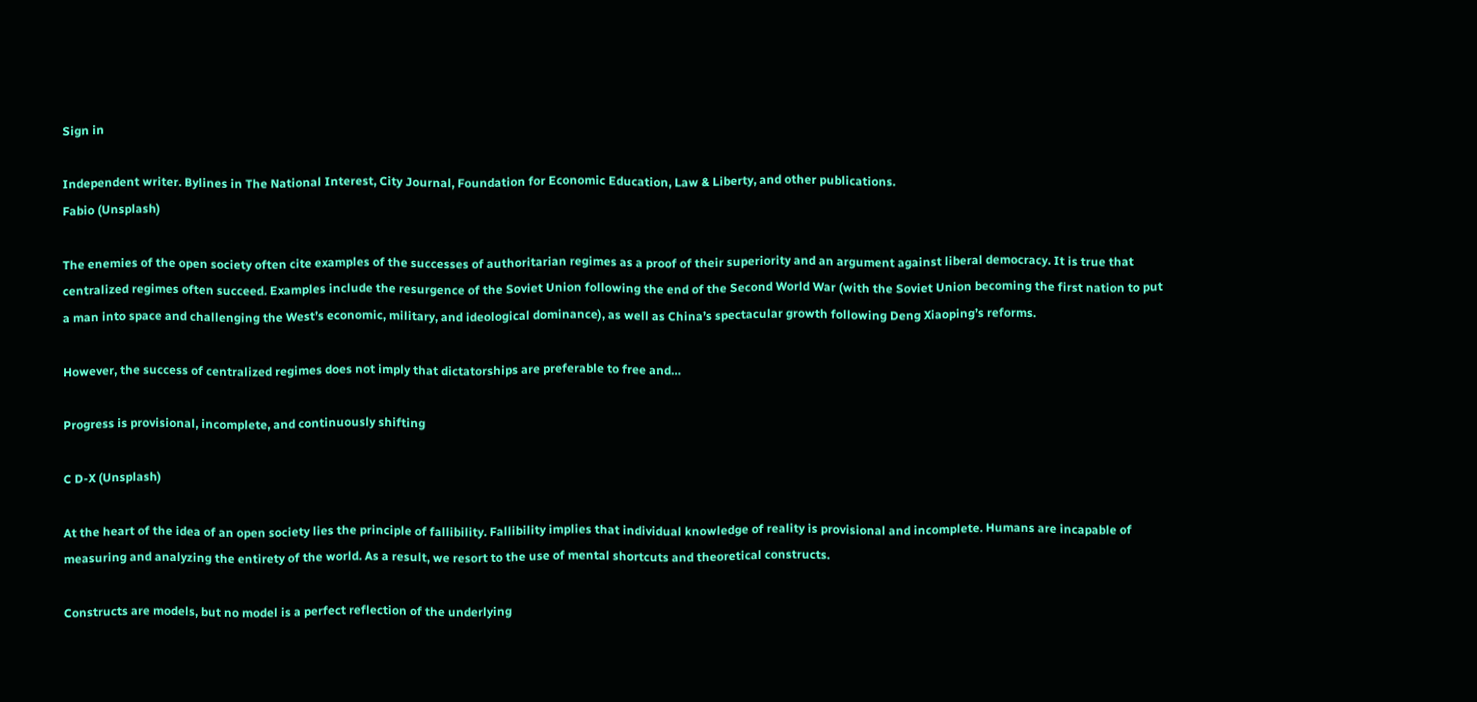Sign in

Independent writer. Bylines in The National Interest, City Journal, Foundation for Economic Education, Law & Liberty, and other publications.
Fabio (Unsplash)

The enemies of the open society often cite examples of the successes of authoritarian regimes as a proof of their superiority and an argument against liberal democracy. It is true that centralized regimes often succeed. Examples include the resurgence of the Soviet Union following the end of the Second World War (with the Soviet Union becoming the first nation to put a man into space and challenging the West’s economic, military, and ideological dominance), as well as China’s spectacular growth following Deng Xiaoping’s reforms.

However, the success of centralized regimes does not imply that dictatorships are preferable to free and…

Progress is provisional, incomplete, and continuously shifting

C D-X (Unsplash)

At the heart of the idea of an open society lies the principle of fallibility. Fallibility implies that individual knowledge of reality is provisional and incomplete. Humans are incapable of measuring and analyzing the entirety of the world. As a result, we resort to the use of mental shortcuts and theoretical constructs.

Constructs are models, but no model is a perfect reflection of the underlying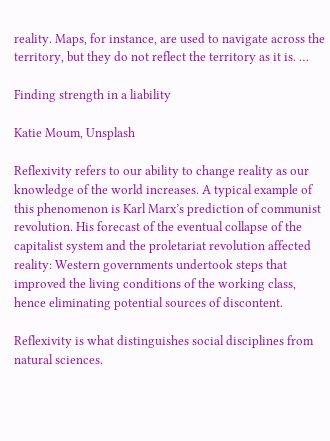reality. Maps, for instance, are used to navigate across the territory, but they do not reflect the territory as it is. …

Finding strength in a liability

Katie Moum, Unsplash

Reflexivity refers to our ability to change reality as our knowledge of the world increases. A typical example of this phenomenon is Karl Marx’s prediction of communist revolution. His forecast of the eventual collapse of the capitalist system and the proletariat revolution affected reality: Western governments undertook steps that improved the living conditions of the working class, hence eliminating potential sources of discontent.

Reflexivity is what distinguishes social disciplines from natural sciences.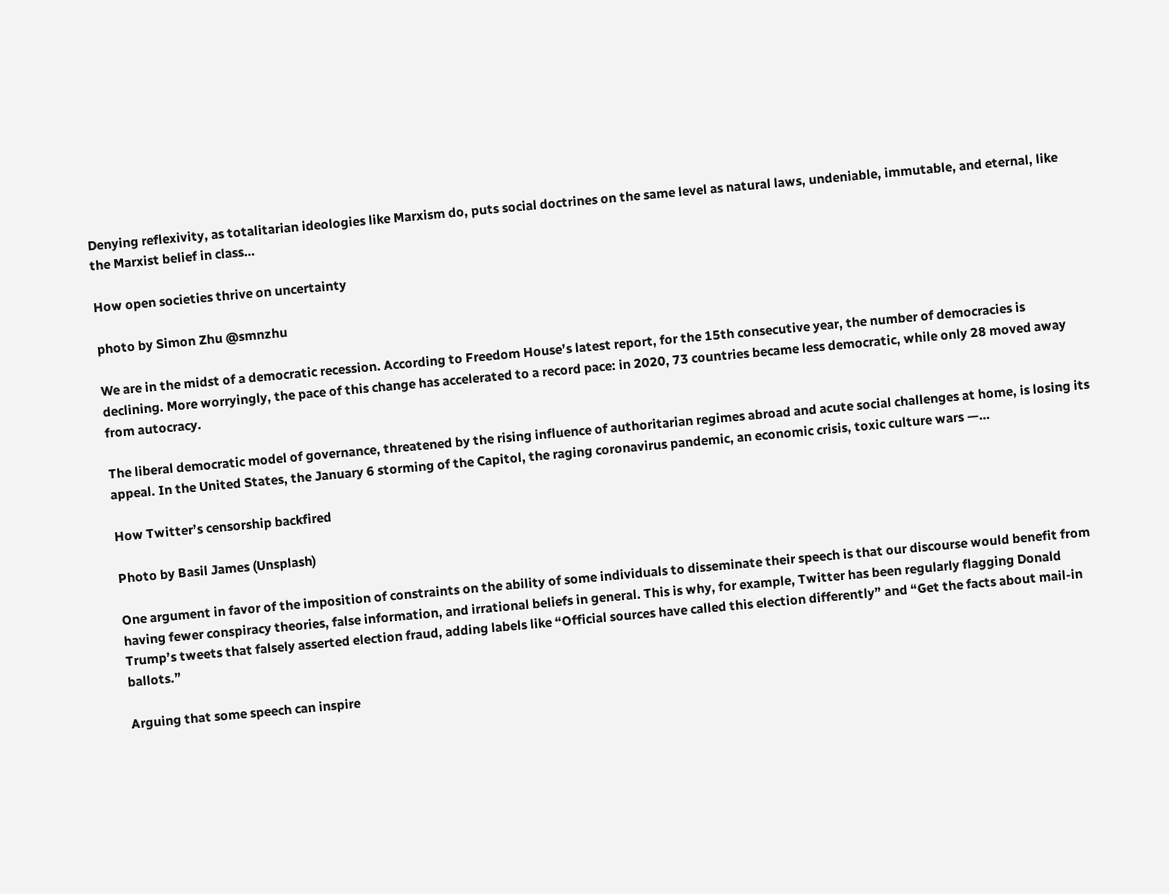Denying reflexivity, as totalitarian ideologies like Marxism do, puts social doctrines on the same level as natural laws, undeniable, immutable, and eternal, like the Marxist belief in class…

How open societies thrive on uncertainty

photo by Simon Zhu @smnzhu

We are in the midst of a democratic recession. According to Freedom House’s latest report, for the 15th consecutive year, the number of democracies is declining. More worryingly, the pace of this change has accelerated to a record pace: in 2020, 73 countries became less democratic, while only 28 moved away from autocracy.

The liberal democratic model of governance, threatened by the rising influence of authoritarian regimes abroad and acute social challenges at home, is losing its appeal. In the United States, the January 6 storming of the Capitol, the raging coronavirus pandemic, an economic crisis, toxic culture wars —…

How Twitter’s censorship backfired

Photo by Basil James (Unsplash)

One argument in favor of the imposition of constraints on the ability of some individuals to disseminate their speech is that our discourse would benefit from having fewer conspiracy theories, false information, and irrational beliefs in general. This is why, for example, Twitter has been regularly flagging Donald Trump’s tweets that falsely asserted election fraud, adding labels like “Official sources have called this election differently” and “Get the facts about mail-in ballots.”

Arguing that some speech can inspire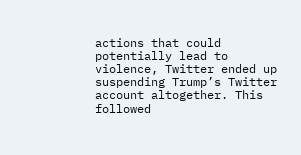actions that could potentially lead to violence, Twitter ended up suspending Trump’s Twitter account altogether. This followed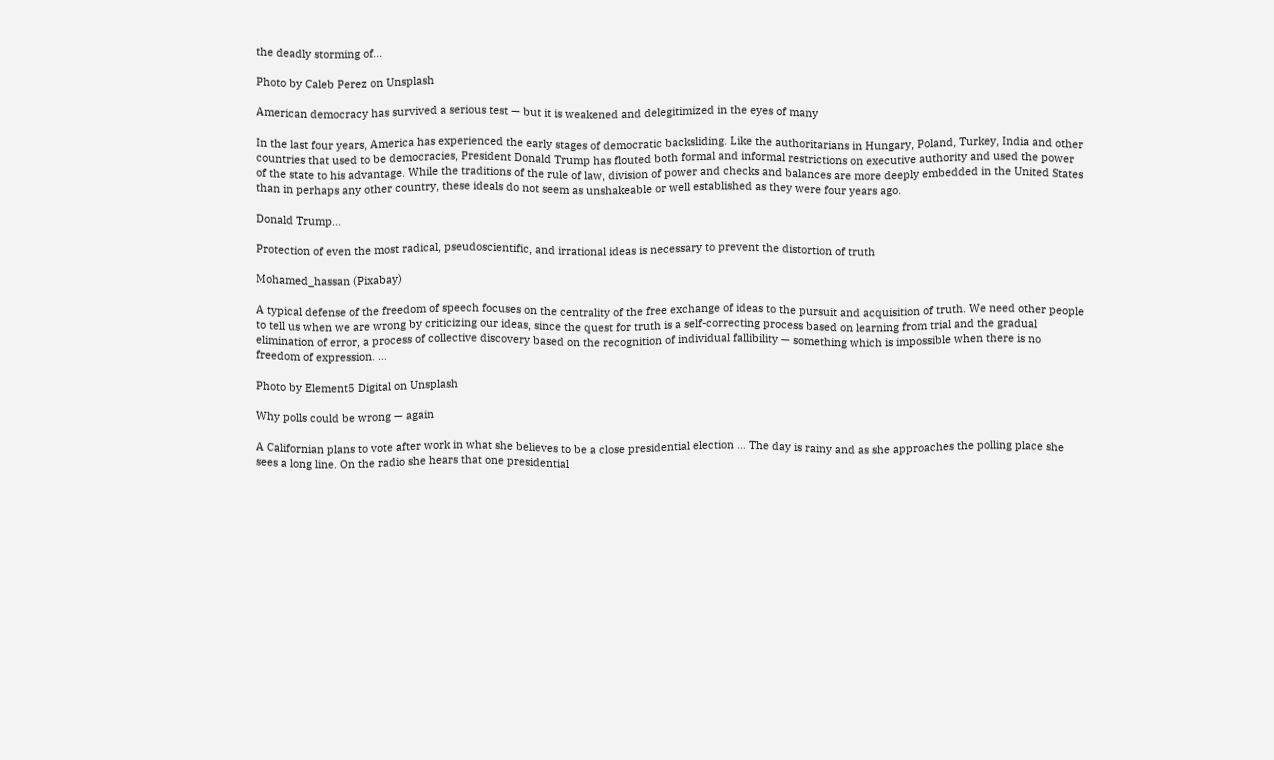the deadly storming of…

Photo by Caleb Perez on Unsplash

American democracy has survived a serious test — but it is weakened and delegitimized in the eyes of many

In the last four years, America has experienced the early stages of democratic backsliding. Like the authoritarians in Hungary, Poland, Turkey, India and other countries that used to be democracies, President Donald Trump has flouted both formal and informal restrictions on executive authority and used the power of the state to his advantage. While the traditions of the rule of law, division of power and checks and balances are more deeply embedded in the United States than in perhaps any other country, these ideals do not seem as unshakeable or well established as they were four years ago.

Donald Trump…

Protection of even the most radical, pseudoscientific, and irrational ideas is necessary to prevent the distortion of truth

Mohamed_hassan (Pixabay)

A typical defense of the freedom of speech focuses on the centrality of the free exchange of ideas to the pursuit and acquisition of truth. We need other people to tell us when we are wrong by criticizing our ideas, since the quest for truth is a self-correcting process based on learning from trial and the gradual elimination of error, a process of collective discovery based on the recognition of individual fallibility — something which is impossible when there is no freedom of expression. …

Photo by Element5 Digital on Unsplash

Why polls could be wrong — again

A Californian plans to vote after work in what she believes to be a close presidential election … The day is rainy and as she approaches the polling place she sees a long line. On the radio she hears that one presidential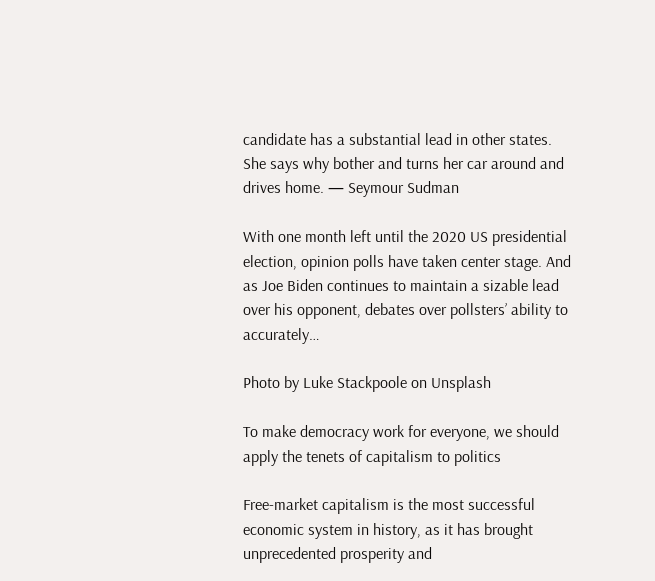candidate has a substantial lead in other states. She says why bother and turns her car around and drives home. — Seymour Sudman

With one month left until the 2020 US presidential election, opinion polls have taken center stage. And as Joe Biden continues to maintain a sizable lead over his opponent, debates over pollsters’ ability to accurately…

Photo by Luke Stackpoole on Unsplash

To make democracy work for everyone, we should apply the tenets of capitalism to politics

Free-market capitalism is the most successful economic system in history, as it has brought unprecedented prosperity and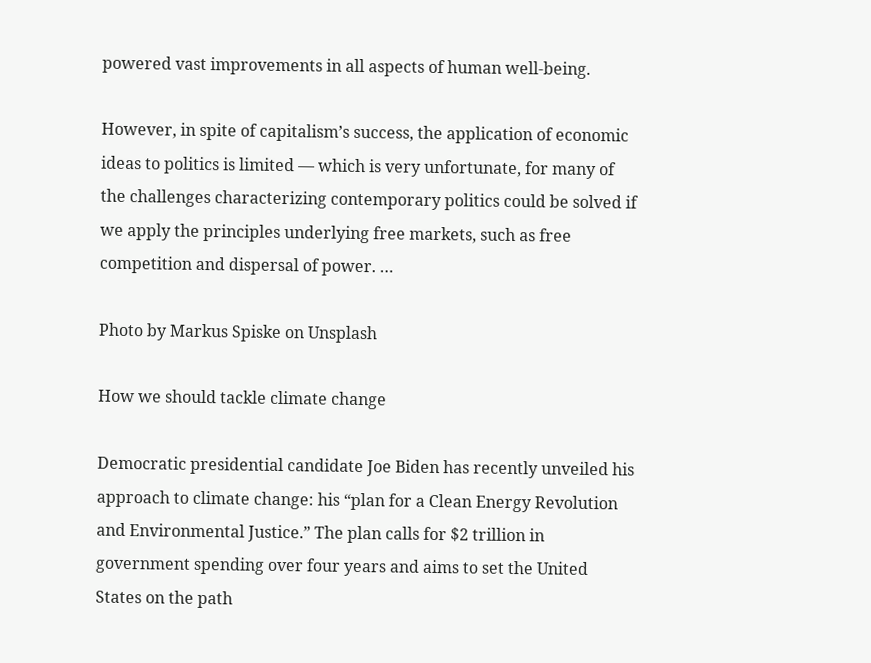powered vast improvements in all aspects of human well-being.

However, in spite of capitalism’s success, the application of economic ideas to politics is limited — which is very unfortunate, for many of the challenges characterizing contemporary politics could be solved if we apply the principles underlying free markets, such as free competition and dispersal of power. …

Photo by Markus Spiske on Unsplash

How we should tackle climate change

Democratic presidential candidate Joe Biden has recently unveiled his approach to climate change: his “plan for a Clean Energy Revolution and Environmental Justice.” The plan calls for $2 trillion in government spending over four years and aims to set the United States on the path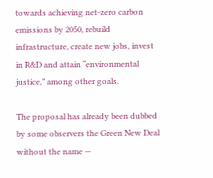towards achieving net-zero carbon emissions by 2050, rebuild infrastructure, create new jobs, invest in R&D and attain “environmental justice,” among other goals.

The proposal has already been dubbed by some observers the Green New Deal without the name —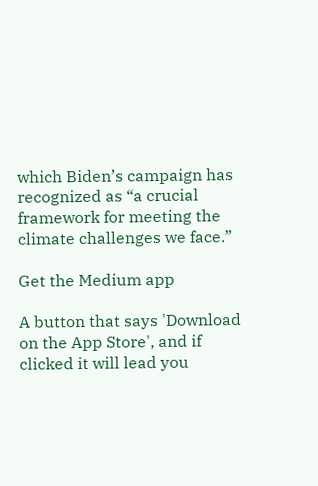which Biden’s campaign has recognized as “a crucial framework for meeting the climate challenges we face.”

Get the Medium app

A button that says 'Download on the App Store', and if clicked it will lead you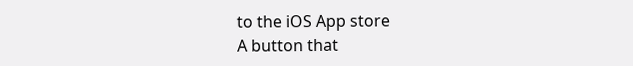to the iOS App store
A button that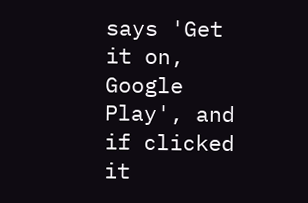says 'Get it on, Google Play', and if clicked it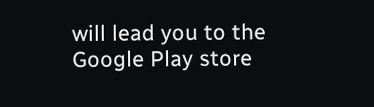will lead you to the Google Play store